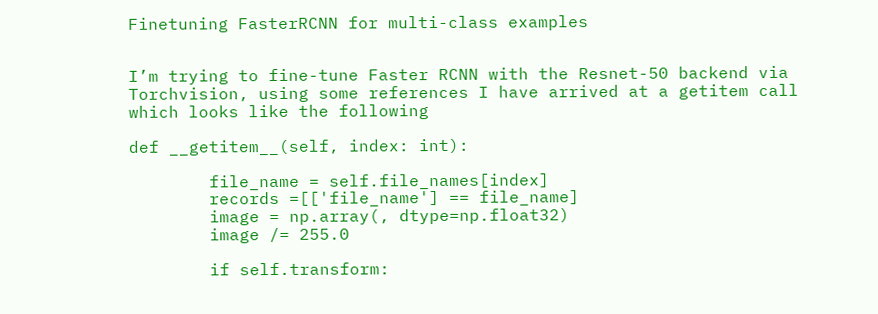Finetuning FasterRCNN for multi-class examples


I’m trying to fine-tune Faster RCNN with the Resnet-50 backend via Torchvision, using some references I have arrived at a getitem call which looks like the following

def __getitem__(self, index: int):

        file_name = self.file_names[index]
        records =[['file_name'] == file_name]
        image = np.array(, dtype=np.float32)
        image /= 255.0

        if self.transform: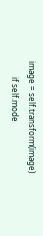image = self.transform(image)
        if self.mode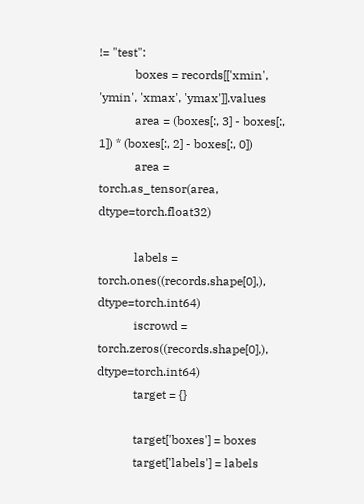!= "test":
            boxes = records[['xmin', 'ymin', 'xmax', 'ymax']].values
            area = (boxes[:, 3] - boxes[:, 1]) * (boxes[:, 2] - boxes[:, 0])
            area = torch.as_tensor(area, dtype=torch.float32)

            labels = torch.ones((records.shape[0],), dtype=torch.int64)
            iscrowd = torch.zeros((records.shape[0],), dtype=torch.int64)
            target = {}

            target['boxes'] = boxes
            target['labels'] = labels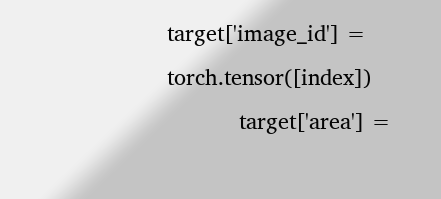target['image_id'] = torch.tensor([index])
            target['area'] =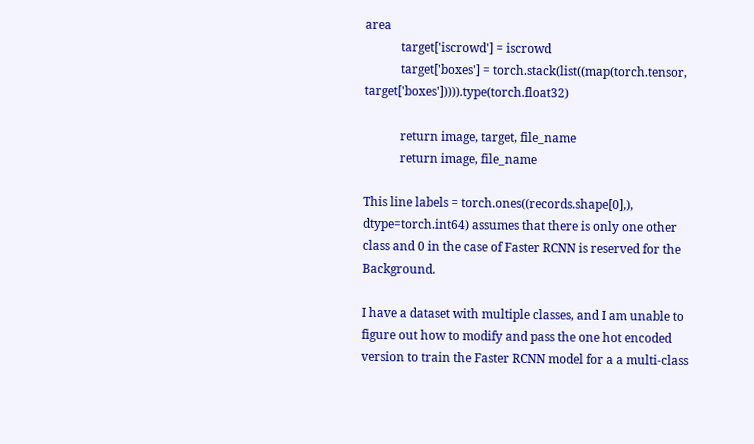area
            target['iscrowd'] = iscrowd
            target['boxes'] = torch.stack(list((map(torch.tensor, target['boxes'])))).type(torch.float32)

            return image, target, file_name
            return image, file_name

This line labels = torch.ones((records.shape[0],), dtype=torch.int64) assumes that there is only one other class and 0 in the case of Faster RCNN is reserved for the Background.

I have a dataset with multiple classes, and I am unable to figure out how to modify and pass the one hot encoded version to train the Faster RCNN model for a a multi-class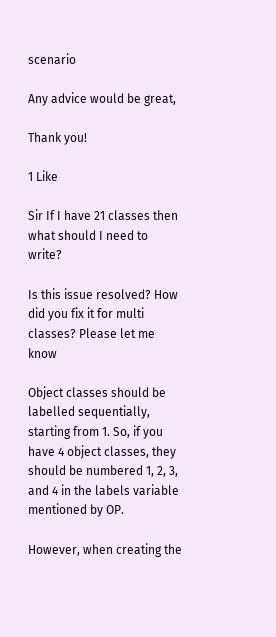scenario

Any advice would be great,

Thank you!

1 Like

Sir If I have 21 classes then what should I need to write?

Is this issue resolved? How did you fix it for multi classes? Please let me know

Object classes should be labelled sequentially, starting from 1. So, if you have 4 object classes, they should be numbered 1, 2, 3, and 4 in the labels variable mentioned by OP.

However, when creating the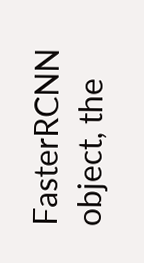FasterRCNN object, the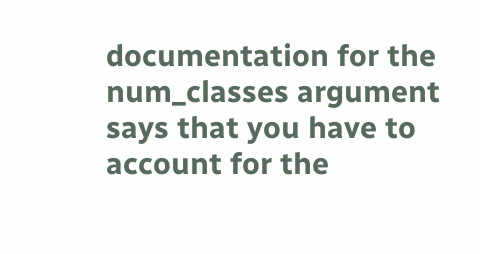documentation for the num_classes argument says that you have to account for the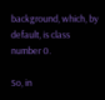background, which, by default, is class number 0.

So, in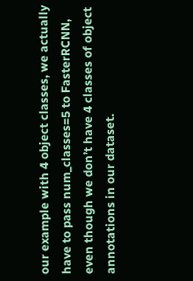our example with 4 object classes, we actually have to pass num_classes=5 to FasterRCNN, even though we don’t have 4 classes of object annotations in our dataset.